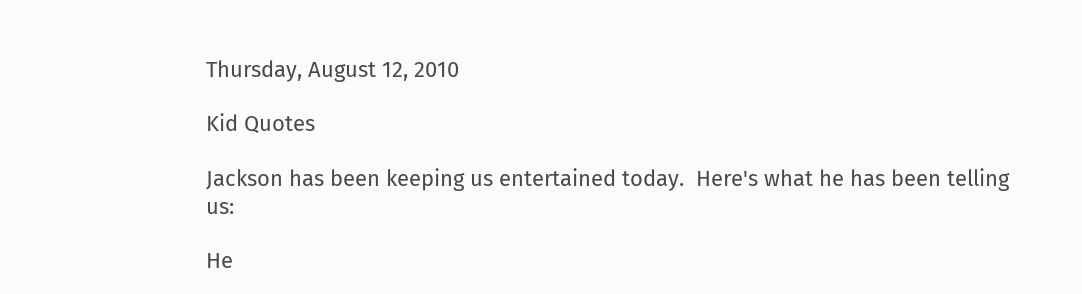Thursday, August 12, 2010

Kid Quotes

Jackson has been keeping us entertained today.  Here's what he has been telling us:

He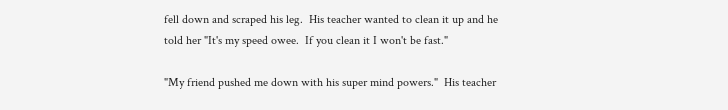fell down and scraped his leg.  His teacher wanted to clean it up and he told her "It's my speed owee.  If you clean it I won't be fast."

"My friend pushed me down with his super mind powers."  His teacher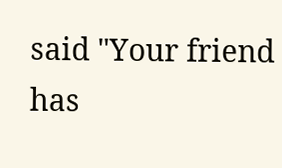said "Your friend has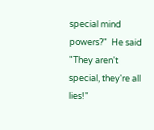special mind powers?"  He said "They aren't special, they're all lies!"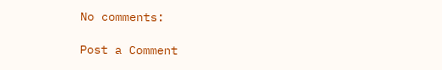No comments:

Post a Comment